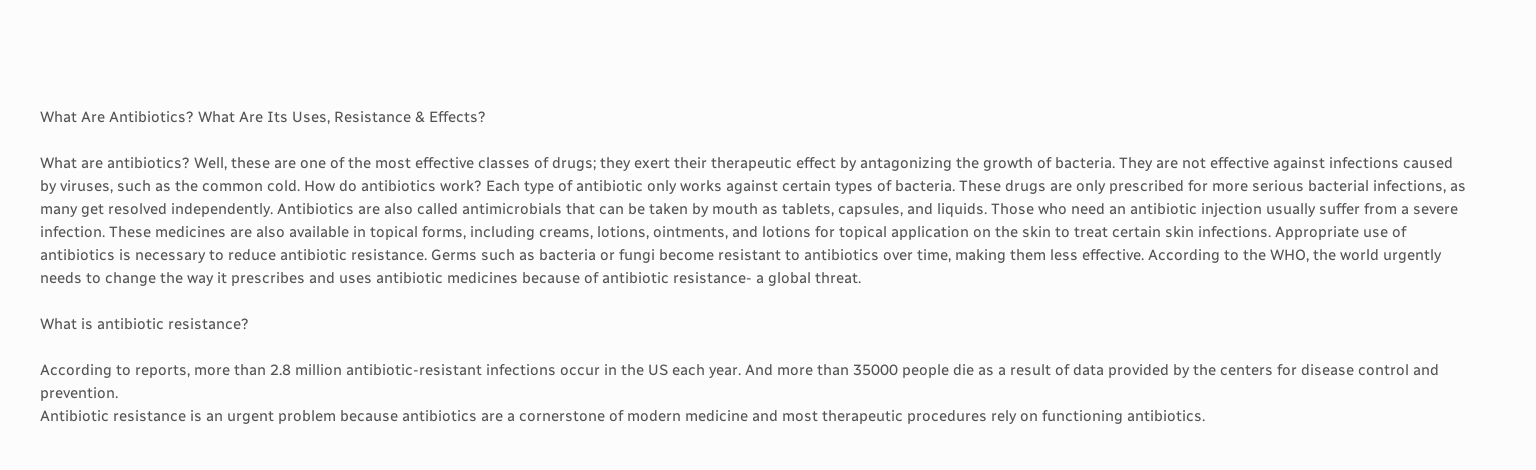What Are Antibiotics? What Are Its Uses, Resistance & Effects?

What are antibiotics? Well, these are one of the most effective classes of drugs; they exert their therapeutic effect by antagonizing the growth of bacteria. They are not effective against infections caused by viruses, such as the common cold. How do antibiotics work? Each type of antibiotic only works against certain types of bacteria. These drugs are only prescribed for more serious bacterial infections, as many get resolved independently. Antibiotics are also called antimicrobials that can be taken by mouth as tablets, capsules, and liquids. Those who need an antibiotic injection usually suffer from a severe infection. These medicines are also available in topical forms, including creams, lotions, ointments, and lotions for topical application on the skin to treat certain skin infections. Appropriate use of antibiotics is necessary to reduce antibiotic resistance. Germs such as bacteria or fungi become resistant to antibiotics over time, making them less effective. According to the WHO, the world urgently needs to change the way it prescribes and uses antibiotic medicines because of antibiotic resistance- a global threat.

What is antibiotic resistance?

According to reports, more than 2.8 million antibiotic-resistant infections occur in the US each year. And more than 35000 people die as a result of data provided by the centers for disease control and prevention.
Antibiotic resistance is an urgent problem because antibiotics are a cornerstone of modern medicine and most therapeutic procedures rely on functioning antibiotics.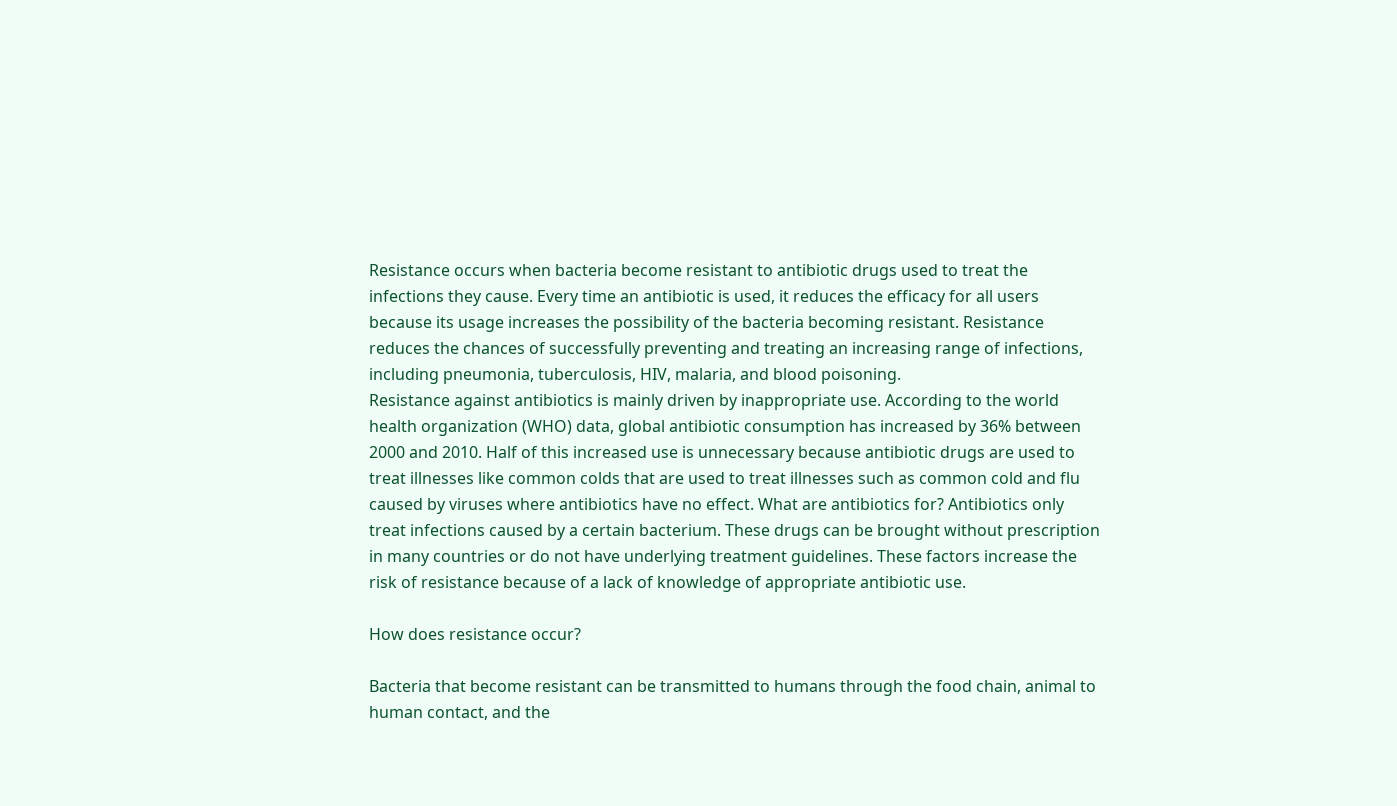Resistance occurs when bacteria become resistant to antibiotic drugs used to treat the infections they cause. Every time an antibiotic is used, it reduces the efficacy for all users because its usage increases the possibility of the bacteria becoming resistant. Resistance reduces the chances of successfully preventing and treating an increasing range of infections, including pneumonia, tuberculosis, HIV, malaria, and blood poisoning.
Resistance against antibiotics is mainly driven by inappropriate use. According to the world health organization (WHO) data, global antibiotic consumption has increased by 36% between 2000 and 2010. Half of this increased use is unnecessary because antibiotic drugs are used to treat illnesses like common colds that are used to treat illnesses such as common cold and flu caused by viruses where antibiotics have no effect. What are antibiotics for? Antibiotics only treat infections caused by a certain bacterium. These drugs can be brought without prescription in many countries or do not have underlying treatment guidelines. These factors increase the risk of resistance because of a lack of knowledge of appropriate antibiotic use.

How does resistance occur?

Bacteria that become resistant can be transmitted to humans through the food chain, animal to human contact, and the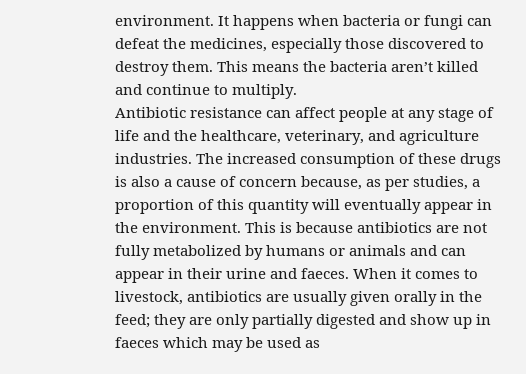environment. It happens when bacteria or fungi can defeat the medicines, especially those discovered to destroy them. This means the bacteria aren’t killed and continue to multiply.
Antibiotic resistance can affect people at any stage of life and the healthcare, veterinary, and agriculture industries. The increased consumption of these drugs is also a cause of concern because, as per studies, a proportion of this quantity will eventually appear in the environment. This is because antibiotics are not fully metabolized by humans or animals and can appear in their urine and faeces. When it comes to livestock, antibiotics are usually given orally in the feed; they are only partially digested and show up in faeces which may be used as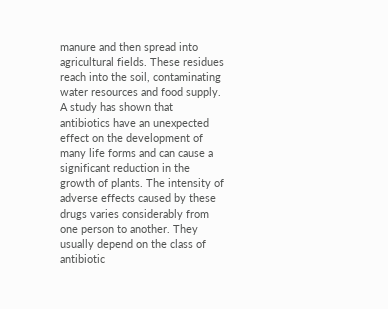manure and then spread into agricultural fields. These residues reach into the soil, contaminating water resources and food supply. A study has shown that antibiotics have an unexpected effect on the development of many life forms and can cause a significant reduction in the growth of plants. The intensity of adverse effects caused by these drugs varies considerably from one person to another. They usually depend on the class of antibiotic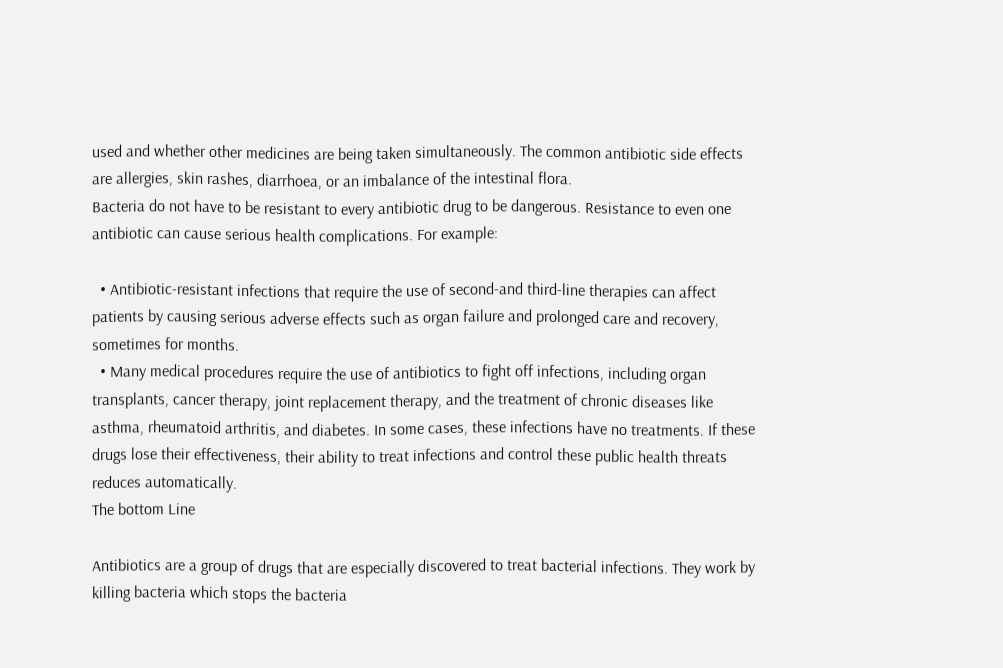used and whether other medicines are being taken simultaneously. The common antibiotic side effects are allergies, skin rashes, diarrhoea, or an imbalance of the intestinal flora.
Bacteria do not have to be resistant to every antibiotic drug to be dangerous. Resistance to even one antibiotic can cause serious health complications. For example:

  • Antibiotic-resistant infections that require the use of second-and third-line therapies can affect patients by causing serious adverse effects such as organ failure and prolonged care and recovery, sometimes for months.
  • Many medical procedures require the use of antibiotics to fight off infections, including organ transplants, cancer therapy, joint replacement therapy, and the treatment of chronic diseases like asthma, rheumatoid arthritis, and diabetes. In some cases, these infections have no treatments. If these drugs lose their effectiveness, their ability to treat infections and control these public health threats reduces automatically.
The bottom Line

Antibiotics are a group of drugs that are especially discovered to treat bacterial infections. They work by killing bacteria which stops the bacteria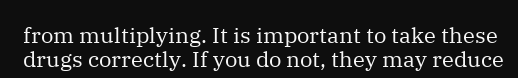from multiplying. It is important to take these drugs correctly. If you do not, they may reduce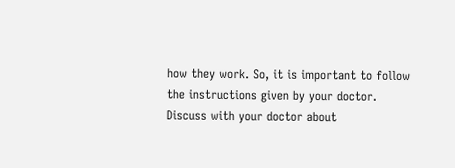how they work. So, it is important to follow the instructions given by your doctor. Discuss with your doctor about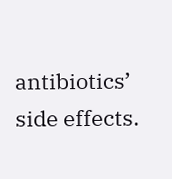antibiotics’ side effects.